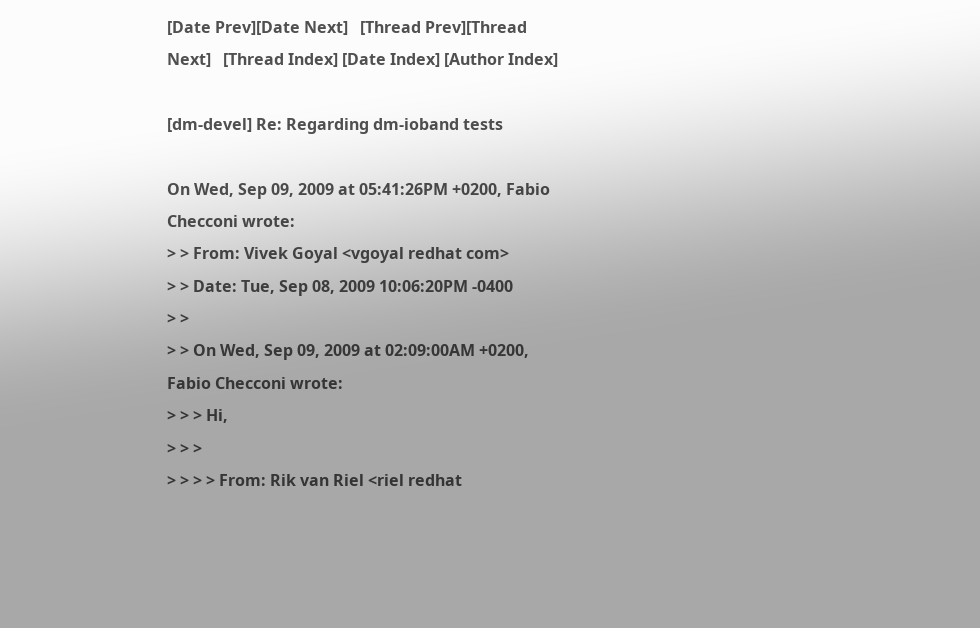[Date Prev][Date Next]   [Thread Prev][Thread Next]   [Thread Index] [Date Index] [Author Index]

[dm-devel] Re: Regarding dm-ioband tests

On Wed, Sep 09, 2009 at 05:41:26PM +0200, Fabio Checconi wrote:
> > From: Vivek Goyal <vgoyal redhat com>
> > Date: Tue, Sep 08, 2009 10:06:20PM -0400
> >
> > On Wed, Sep 09, 2009 at 02:09:00AM +0200, Fabio Checconi wrote:
> > > Hi,
> > >
> > > > From: Rik van Riel <riel redhat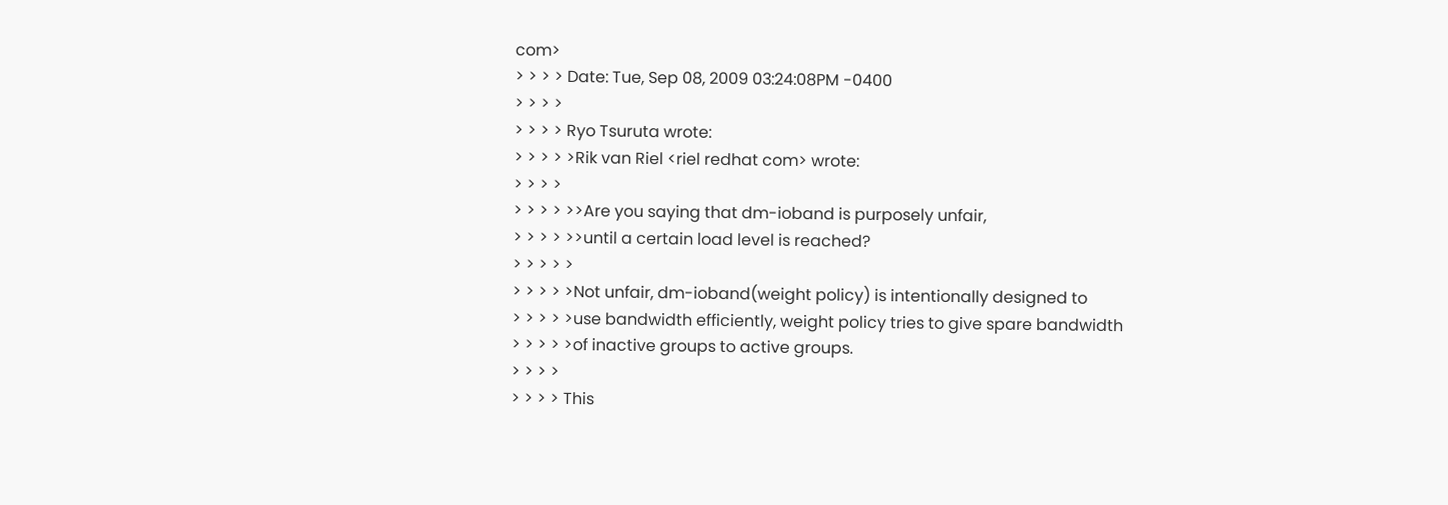com>
> > > > Date: Tue, Sep 08, 2009 03:24:08PM -0400
> > > >
> > > > Ryo Tsuruta wrote:
> > > > >Rik van Riel <riel redhat com> wrote:
> > > >
> > > > >>Are you saying that dm-ioband is purposely unfair,
> > > > >>until a certain load level is reached?
> > > > >
> > > > >Not unfair, dm-ioband(weight policy) is intentionally designed to
> > > > >use bandwidth efficiently, weight policy tries to give spare bandwidth
> > > > >of inactive groups to active groups.
> > > >
> > > > This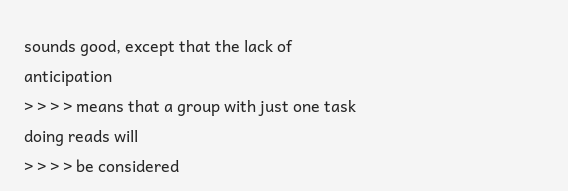sounds good, except that the lack of anticipation
> > > > means that a group with just one task doing reads will
> > > > be considered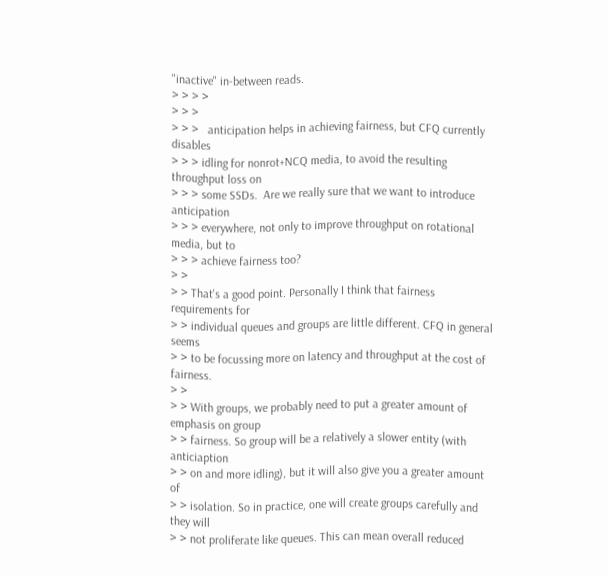"inactive" in-between reads.
> > > >
> > >
> > >   anticipation helps in achieving fairness, but CFQ currently disables
> > > idling for nonrot+NCQ media, to avoid the resulting throughput loss on
> > > some SSDs.  Are we really sure that we want to introduce anticipation
> > > everywhere, not only to improve throughput on rotational media, but to
> > > achieve fairness too?
> >
> > That's a good point. Personally I think that fairness requirements for
> > individual queues and groups are little different. CFQ in general seems
> > to be focussing more on latency and throughput at the cost of fairness.
> >
> > With groups, we probably need to put a greater amount of emphasis on group
> > fairness. So group will be a relatively a slower entity (with anticiaption
> > on and more idling), but it will also give you a greater amount of
> > isolation. So in practice, one will create groups carefully and they will
> > not proliferate like queues. This can mean overall reduced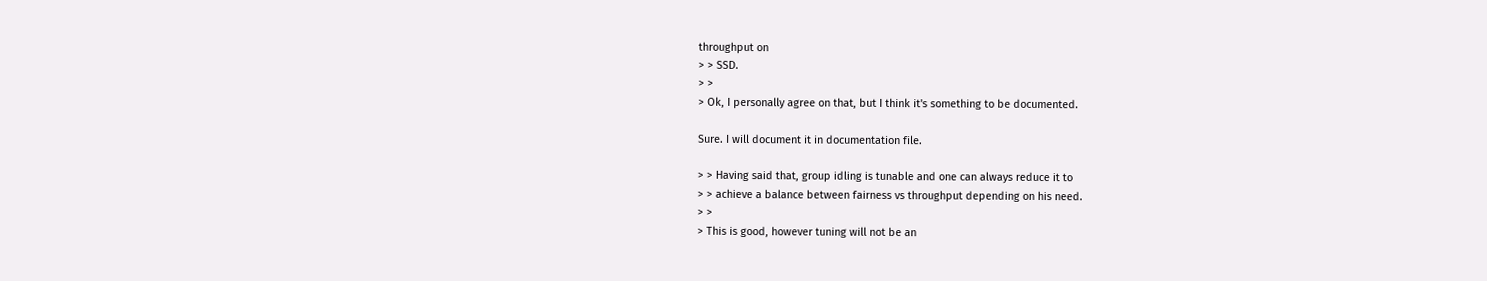throughput on
> > SSD.
> >
> Ok, I personally agree on that, but I think it's something to be documented.

Sure. I will document it in documentation file.

> > Having said that, group idling is tunable and one can always reduce it to
> > achieve a balance between fairness vs throughput depending on his need.
> >
> This is good, however tuning will not be an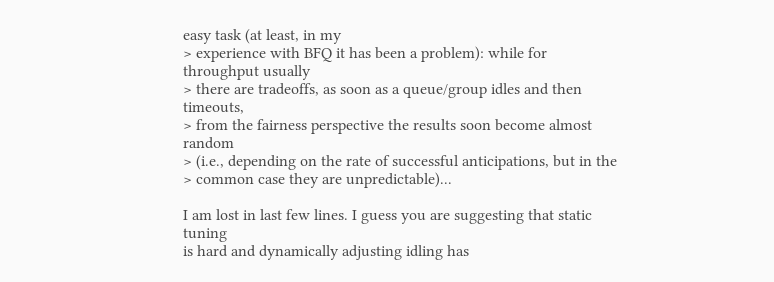easy task (at least, in my
> experience with BFQ it has been a problem): while for throughput usually
> there are tradeoffs, as soon as a queue/group idles and then timeouts,
> from the fairness perspective the results soon become almost random
> (i.e., depending on the rate of successful anticipations, but in the
> common case they are unpredictable)...

I am lost in last few lines. I guess you are suggesting that static tuning
is hard and dynamically adjusting idling has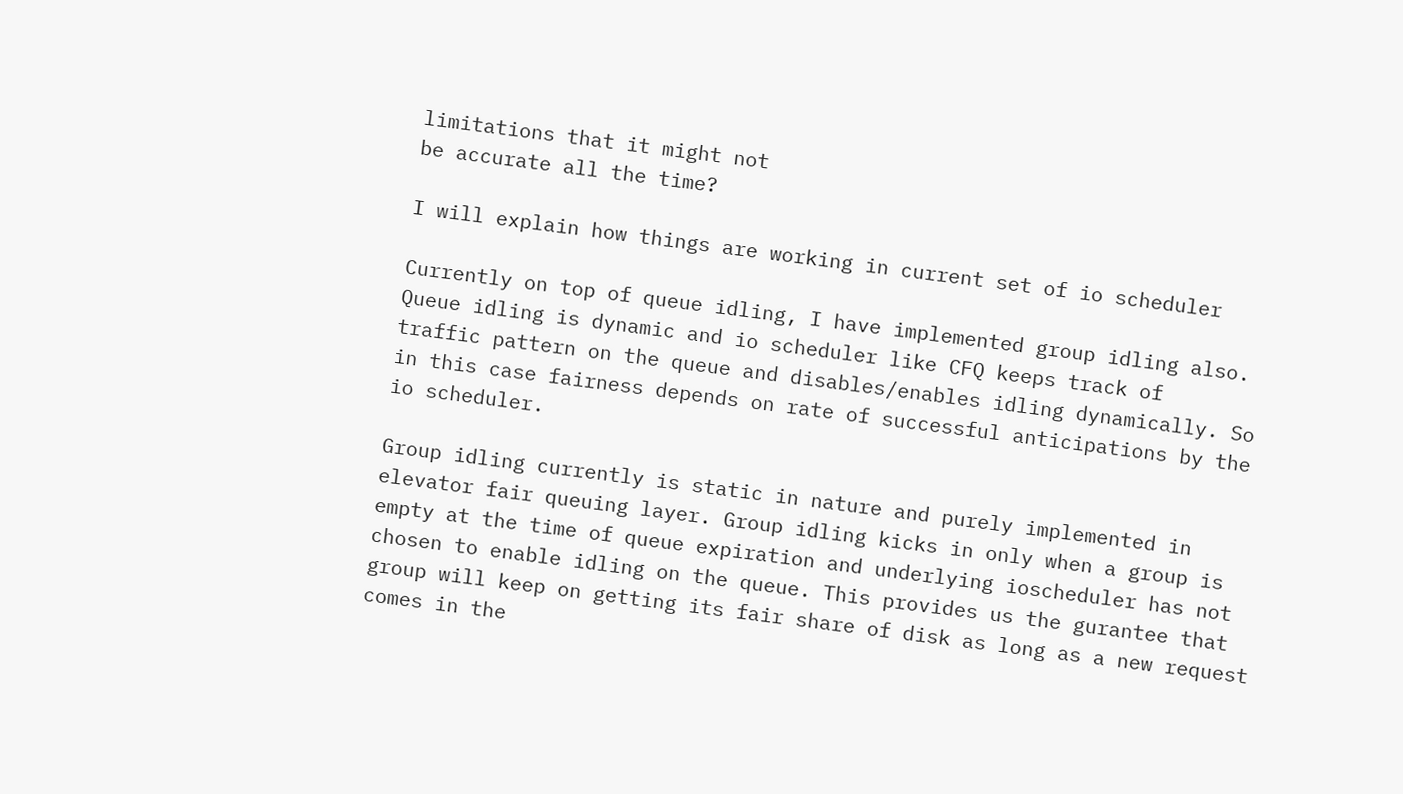limitations that it might not
be accurate all the time?

I will explain how things are working in current set of io scheduler

Currently on top of queue idling, I have implemented group idling also.
Queue idling is dynamic and io scheduler like CFQ keeps track of
traffic pattern on the queue and disables/enables idling dynamically. So
in this case fairness depends on rate of successful anticipations by the
io scheduler.

Group idling currently is static in nature and purely implemented in
elevator fair queuing layer. Group idling kicks in only when a group is
empty at the time of queue expiration and underlying ioscheduler has not
chosen to enable idling on the queue. This provides us the gurantee that
group will keep on getting its fair share of disk as long as a new request
comes in the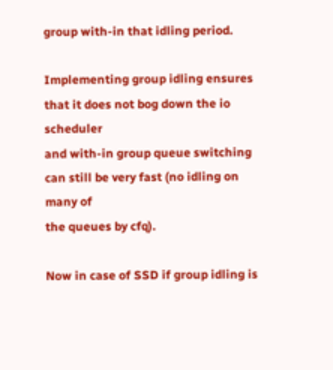group with-in that idling period.

Implementing group idling ensures that it does not bog down the io scheduler
and with-in group queue switching can still be very fast (no idling on many of
the queues by cfq).

Now in case of SSD if group idling is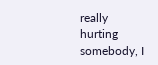really hurting somebody, I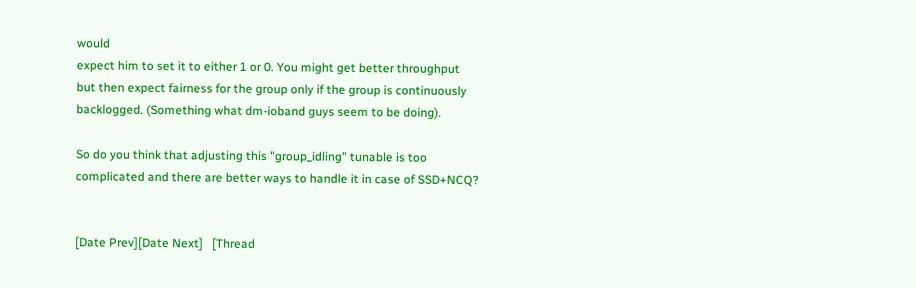would
expect him to set it to either 1 or 0. You might get better throughput
but then expect fairness for the group only if the group is continuously
backlogged. (Something what dm-ioband guys seem to be doing).

So do you think that adjusting this "group_idling" tunable is too
complicated and there are better ways to handle it in case of SSD+NCQ?


[Date Prev][Date Next]   [Thread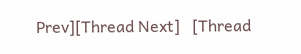Prev][Thread Next]   [Thread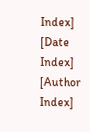Index] [Date Index] [Author Index]